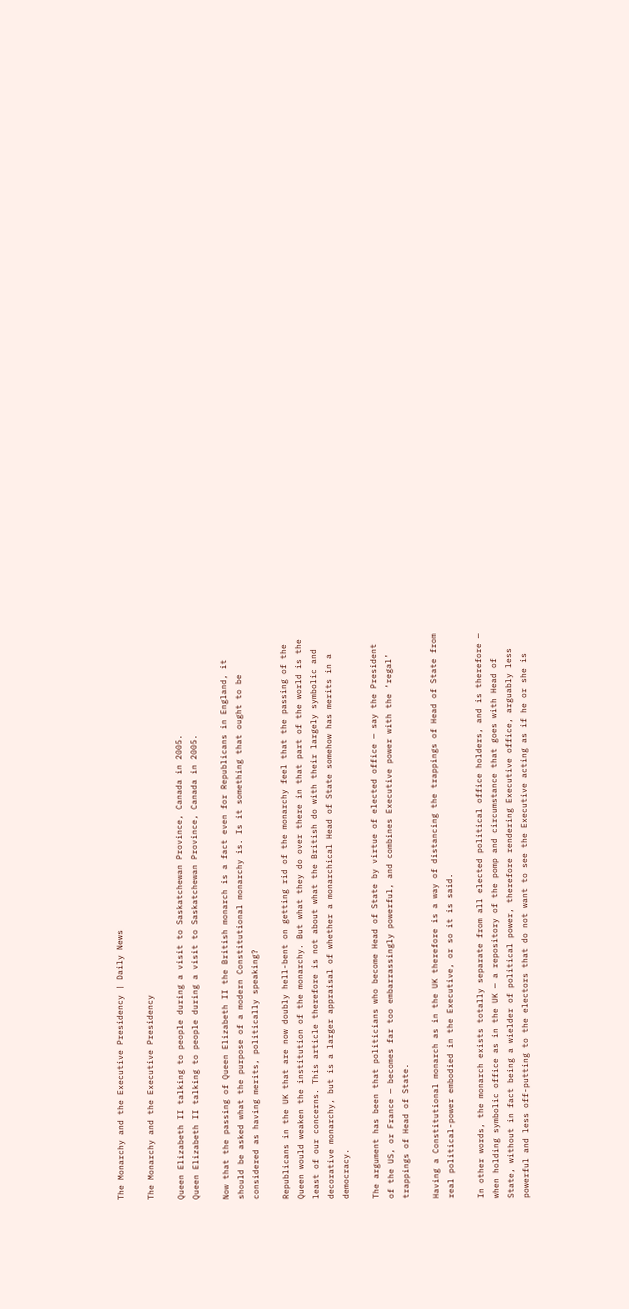The Monarchy and the Executive Presidency | Daily News

The Monarchy and the Executive Presidency

Queen Elizabeth II talking to people during a visit to Saskatchewan Province, Canada in 2005.
Queen Elizabeth II talking to people during a visit to Saskatchewan Province, Canada in 2005.

Now that the passing of Queen Elizabeth II the British monarch is a fact even for Republicans in England, it should be asked what the purpose of a modern Constitutional monarchy is. Is it something that ought to be considered as having merits, politically speaking?

Republicans in the UK that are now doubly hell-bent on getting rid of the monarchy feel that the passing of the Queen would weaken the institution of the monarchy. But what they do over there in that part of the world is the least of our concerns. This article therefore is not about what the British do with their largely symbolic and decorative monarchy, but is a larger appraisal of whether a monarchical Head of State somehow has merits in a democracy.

The argument has been that politicians who become Head of State by virtue of elected office — say the President of the US, or France — becomes far too embarrassingly powerful, and combines Executive power with the ‘regal’ trappings of Head of State.

Having a Constitutional monarch as in the UK therefore is a way of distancing the trappings of Head of State from real political-power embodied in the Executive, or so it is said.

In other words, the monarch exists totally separate from all elected political office holders, and is therefore — when holding symbolic office as in the UK — a repository of the pomp and circumstance that goes with Head of State, without in fact being a wielder of political power, therefore rendering Executive office, arguably less powerful and less off-putting to the electors that do not want to see the Executive acting as if he or she is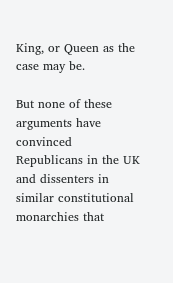King, or Queen as the case may be.

But none of these arguments have convinced Republicans in the UK and dissenters in similar constitutional monarchies that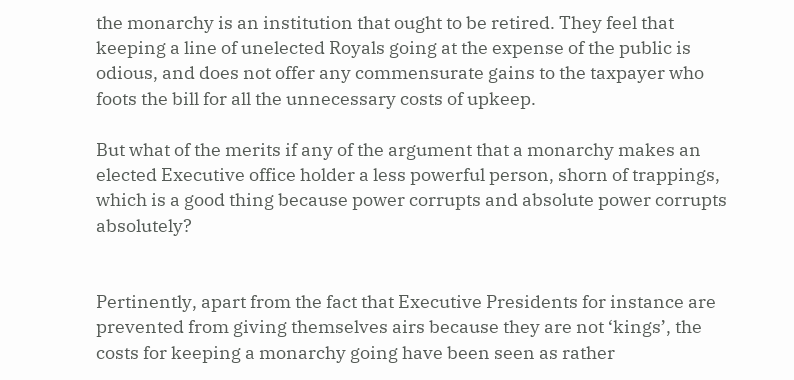the monarchy is an institution that ought to be retired. They feel that keeping a line of unelected Royals going at the expense of the public is odious, and does not offer any commensurate gains to the taxpayer who foots the bill for all the unnecessary costs of upkeep.

But what of the merits if any of the argument that a monarchy makes an elected Executive office holder a less powerful person, shorn of trappings, which is a good thing because power corrupts and absolute power corrupts absolutely?


Pertinently, apart from the fact that Executive Presidents for instance are prevented from giving themselves airs because they are not ‘kings’, the costs for keeping a monarchy going have been seen as rather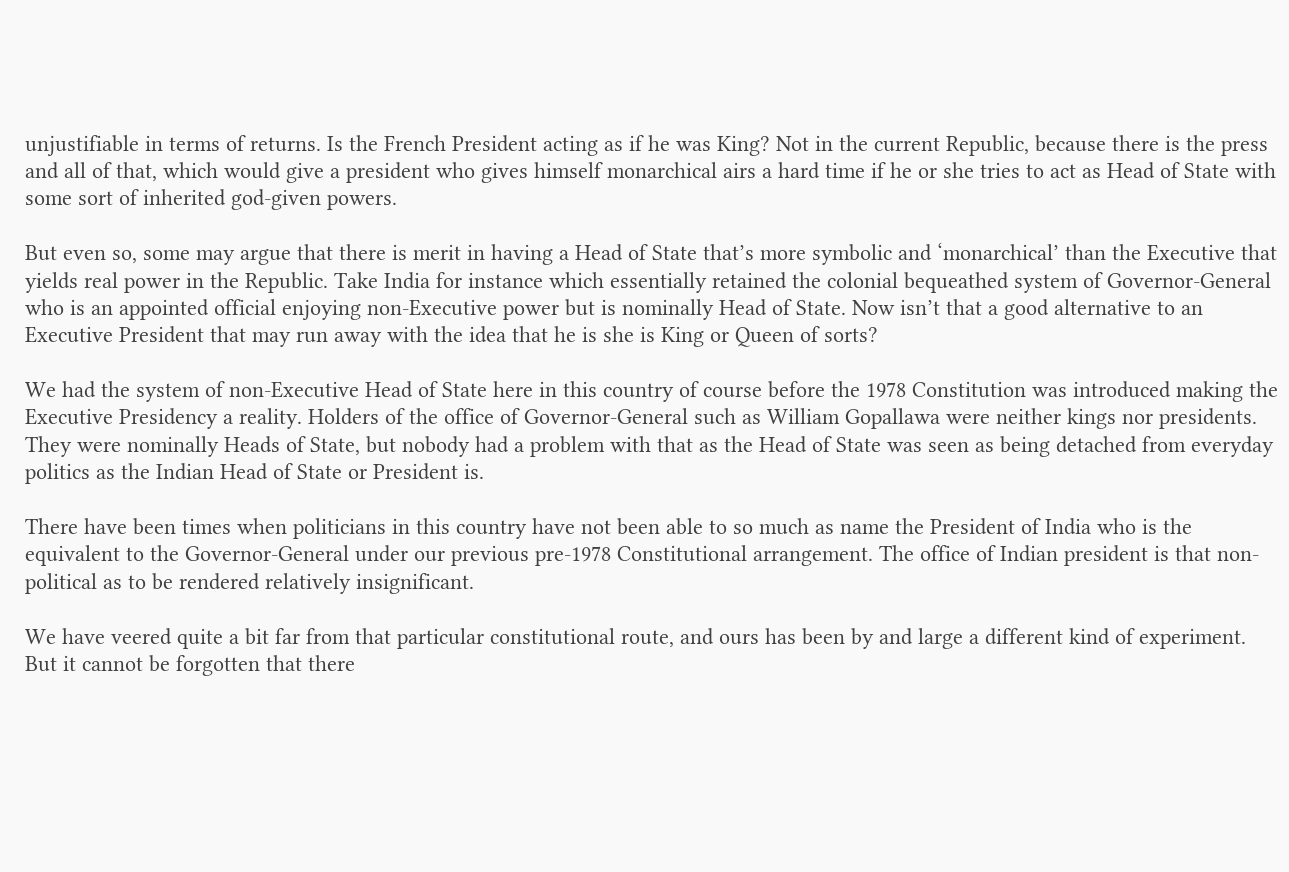unjustifiable in terms of returns. Is the French President acting as if he was King? Not in the current Republic, because there is the press and all of that, which would give a president who gives himself monarchical airs a hard time if he or she tries to act as Head of State with some sort of inherited god-given powers.

But even so, some may argue that there is merit in having a Head of State that’s more symbolic and ‘monarchical’ than the Executive that yields real power in the Republic. Take India for instance which essentially retained the colonial bequeathed system of Governor-General who is an appointed official enjoying non-Executive power but is nominally Head of State. Now isn’t that a good alternative to an Executive President that may run away with the idea that he is she is King or Queen of sorts?

We had the system of non-Executive Head of State here in this country of course before the 1978 Constitution was introduced making the Executive Presidency a reality. Holders of the office of Governor-General such as William Gopallawa were neither kings nor presidents. They were nominally Heads of State, but nobody had a problem with that as the Head of State was seen as being detached from everyday politics as the Indian Head of State or President is.

There have been times when politicians in this country have not been able to so much as name the President of India who is the equivalent to the Governor-General under our previous pre-1978 Constitutional arrangement. The office of Indian president is that non-political as to be rendered relatively insignificant.

We have veered quite a bit far from that particular constitutional route, and ours has been by and large a different kind of experiment. But it cannot be forgotten that there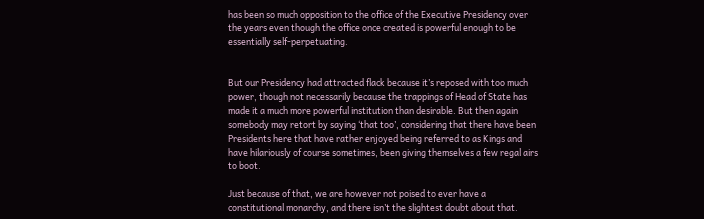has been so much opposition to the office of the Executive Presidency over the years even though the office once created is powerful enough to be essentially self-perpetuating.


But our Presidency had attracted flack because it’s reposed with too much power, though not necessarily because the trappings of Head of State has made it a much more powerful institution than desirable. But then again somebody may retort by saying ‘that too’, considering that there have been Presidents here that have rather enjoyed being referred to as Kings and have hilariously of course sometimes, been giving themselves a few regal airs to boot.

Just because of that, we are however not poised to ever have a constitutional monarchy, and there isn’t the slightest doubt about that.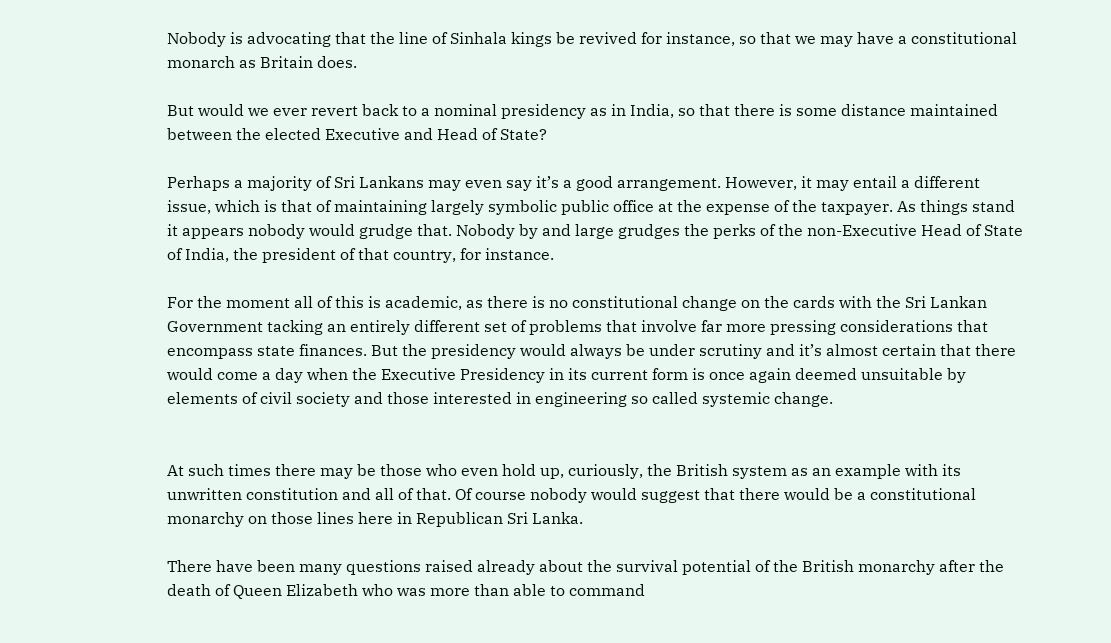Nobody is advocating that the line of Sinhala kings be revived for instance, so that we may have a constitutional monarch as Britain does.

But would we ever revert back to a nominal presidency as in India, so that there is some distance maintained between the elected Executive and Head of State?

Perhaps a majority of Sri Lankans may even say it’s a good arrangement. However, it may entail a different issue, which is that of maintaining largely symbolic public office at the expense of the taxpayer. As things stand it appears nobody would grudge that. Nobody by and large grudges the perks of the non-Executive Head of State of India, the president of that country, for instance.

For the moment all of this is academic, as there is no constitutional change on the cards with the Sri Lankan Government tacking an entirely different set of problems that involve far more pressing considerations that encompass state finances. But the presidency would always be under scrutiny and it’s almost certain that there would come a day when the Executive Presidency in its current form is once again deemed unsuitable by elements of civil society and those interested in engineering so called systemic change.


At such times there may be those who even hold up, curiously, the British system as an example with its unwritten constitution and all of that. Of course nobody would suggest that there would be a constitutional monarchy on those lines here in Republican Sri Lanka.

There have been many questions raised already about the survival potential of the British monarchy after the death of Queen Elizabeth who was more than able to command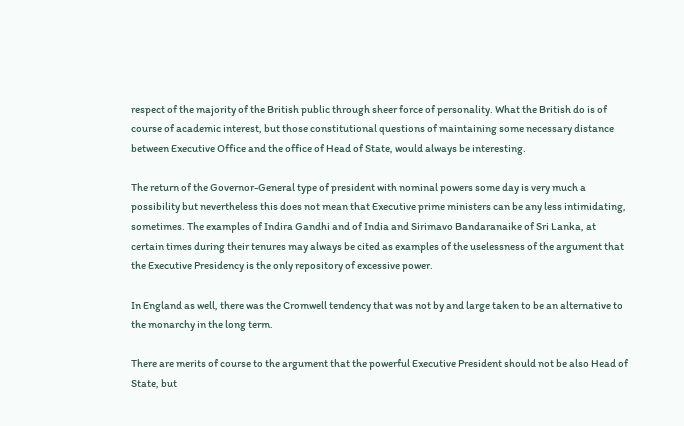respect of the majority of the British public through sheer force of personality. What the British do is of course of academic interest, but those constitutional questions of maintaining some necessary distance between Executive Office and the office of Head of State, would always be interesting.

The return of the Governor-General type of president with nominal powers some day is very much a possibility but nevertheless this does not mean that Executive prime ministers can be any less intimidating, sometimes. The examples of Indira Gandhi and of India and Sirimavo Bandaranaike of Sri Lanka, at certain times during their tenures may always be cited as examples of the uselessness of the argument that the Executive Presidency is the only repository of excessive power.

In England as well, there was the Cromwell tendency that was not by and large taken to be an alternative to the monarchy in the long term.

There are merits of course to the argument that the powerful Executive President should not be also Head of State, but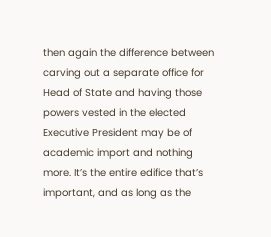then again the difference between carving out a separate office for Head of State and having those powers vested in the elected Executive President may be of academic import and nothing more. It’s the entire edifice that’s important, and as long as the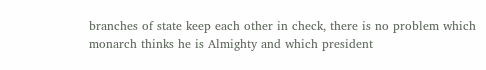branches of state keep each other in check, there is no problem which monarch thinks he is Almighty and which president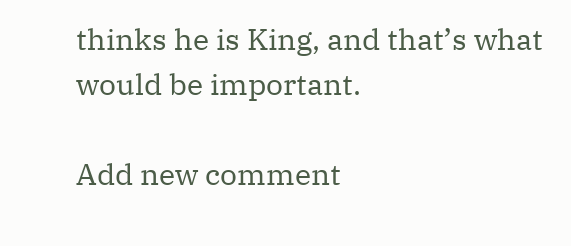thinks he is King, and that’s what would be important.

Add new comment